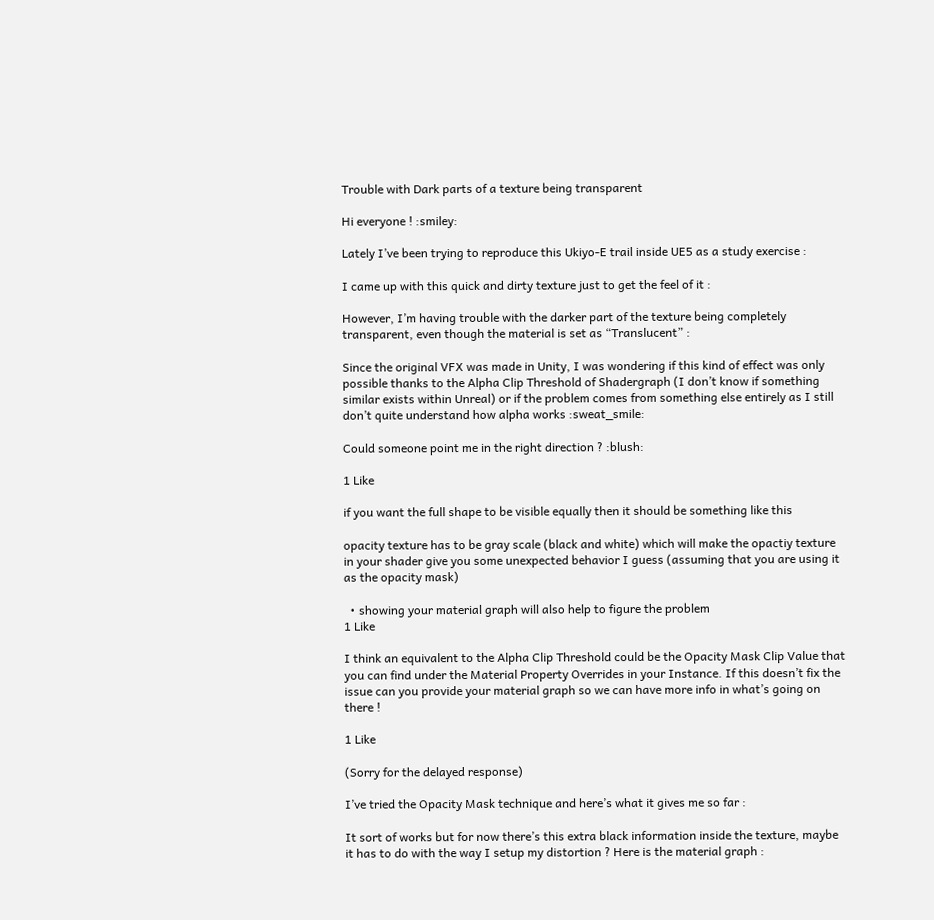Trouble with Dark parts of a texture being transparent

Hi everyone ! :smiley:

Lately I’ve been trying to reproduce this Ukiyo-E trail inside UE5 as a study exercise :

I came up with this quick and dirty texture just to get the feel of it :

However, I’m having trouble with the darker part of the texture being completely transparent, even though the material is set as “Translucent” :

Since the original VFX was made in Unity, I was wondering if this kind of effect was only possible thanks to the Alpha Clip Threshold of Shadergraph (I don’t know if something similar exists within Unreal) or if the problem comes from something else entirely as I still don’t quite understand how alpha works :sweat_smile:

Could someone point me in the right direction ? :blush:

1 Like

if you want the full shape to be visible equally then it should be something like this

opacity texture has to be gray scale (black and white) which will make the opactiy texture in your shader give you some unexpected behavior I guess (assuming that you are using it as the opacity mask)

  • showing your material graph will also help to figure the problem
1 Like

I think an equivalent to the Alpha Clip Threshold could be the Opacity Mask Clip Value that you can find under the Material Property Overrides in your Instance. If this doesn’t fix the issue can you provide your material graph so we can have more info in what’s going on there !

1 Like

(Sorry for the delayed response)

I’ve tried the Opacity Mask technique and here’s what it gives me so far :

It sort of works but for now there’s this extra black information inside the texture, maybe it has to do with the way I setup my distortion ? Here is the material graph :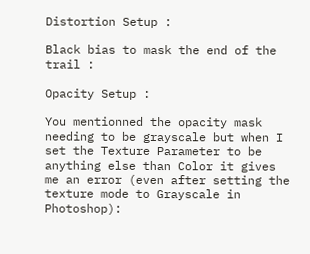Distortion Setup :

Black bias to mask the end of the trail :

Opacity Setup :

You mentionned the opacity mask needing to be grayscale but when I set the Texture Parameter to be anything else than Color it gives me an error (even after setting the texture mode to Grayscale in Photoshop):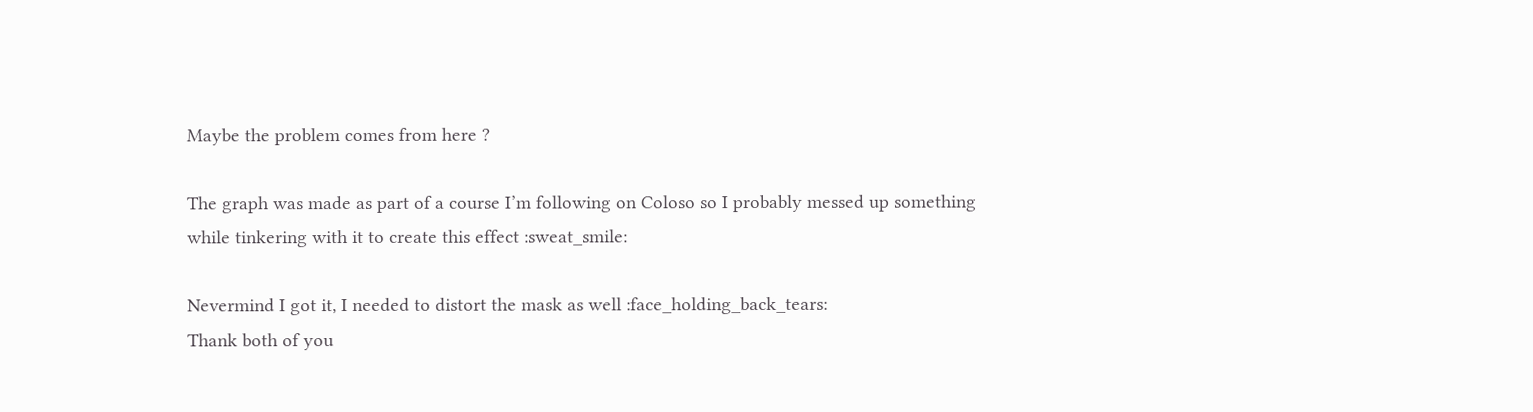Maybe the problem comes from here ?

The graph was made as part of a course I’m following on Coloso so I probably messed up something while tinkering with it to create this effect :sweat_smile:

Nevermind I got it, I needed to distort the mask as well :face_holding_back_tears:
Thank both of you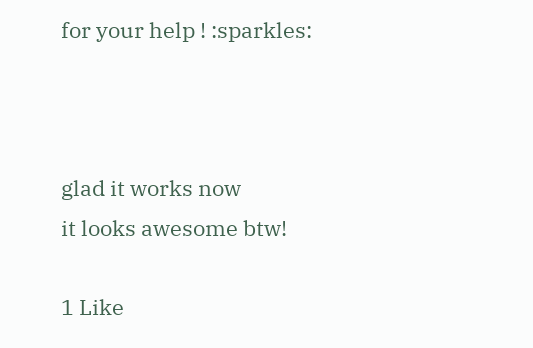for your help ! :sparkles:



glad it works now
it looks awesome btw!

1 Like